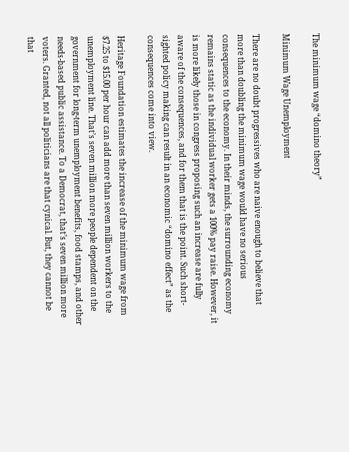The minimum wage “domino theory”

Minimum Wage Unemployment

There are no doubt progressives who are naive enough to believe that more than doubling the minimum wage would have no serious consequences to the economy. In their minds, the surrounding economy remains static as the individual worker gets a 100% pay raise. However, it is more likely those in congress proposing such an increase are fully aware of the consequences, and for them that is the point. Such short-sighted policy making can result in an economic “domino effect” as the consequences come into view.

Heritage Foundation estimates the increase of the minimum wage from $7.25 to $15.00 per hour can add more than seven million workers to the unemployment line. That’s seven million more people dependent on the government for long-term unemployment benefits, food stamps, and other needs-based public assistance. To a Democrat, that’s seven million more voters. Granted, not all politicians are that cynical. But, they cannot be that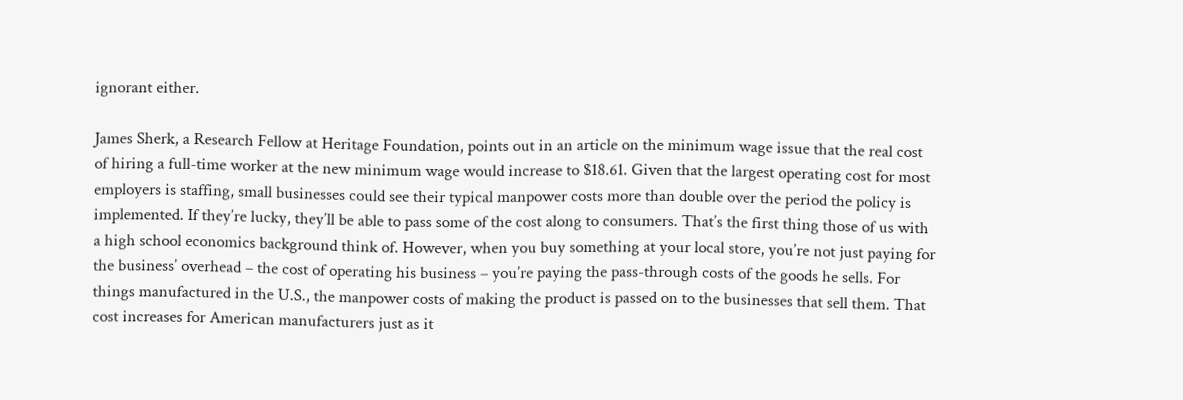ignorant either.

James Sherk, a Research Fellow at Heritage Foundation, points out in an article on the minimum wage issue that the real cost of hiring a full-time worker at the new minimum wage would increase to $18.61. Given that the largest operating cost for most employers is staffing, small businesses could see their typical manpower costs more than double over the period the policy is implemented. If they’re lucky, they’ll be able to pass some of the cost along to consumers. That’s the first thing those of us with a high school economics background think of. However, when you buy something at your local store, you’re not just paying for the business’ overhead – the cost of operating his business – you’re paying the pass-through costs of the goods he sells. For things manufactured in the U.S., the manpower costs of making the product is passed on to the businesses that sell them. That cost increases for American manufacturers just as it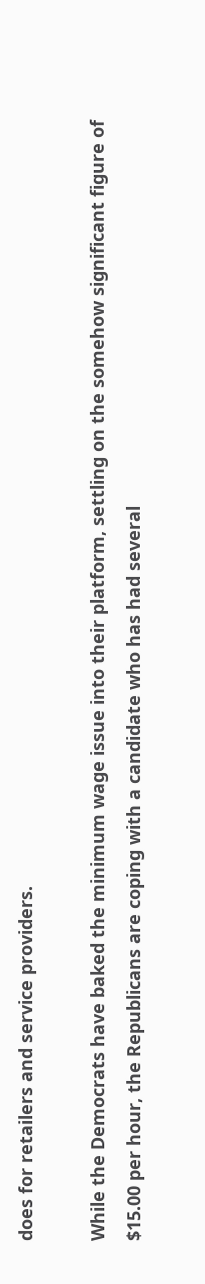does for retailers and service providers.

While the Democrats have baked the minimum wage issue into their platform, settling on the somehow significant figure of $15.00 per hour, the Republicans are coping with a candidate who has had several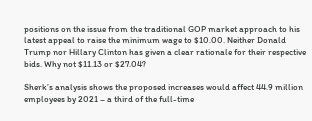positions on the issue from the traditional GOP market approach to his latest appeal to raise the minimum wage to $10.00. Neither Donald Trump nor Hillary Clinton has given a clear rationale for their respective bids. Why not $11.13 or $27.04?

Sherk’s analysis shows the proposed increases would affect 44.9 million employees by 2021 – a third of the full-time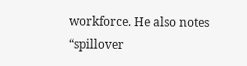workforce. He also notes “spillover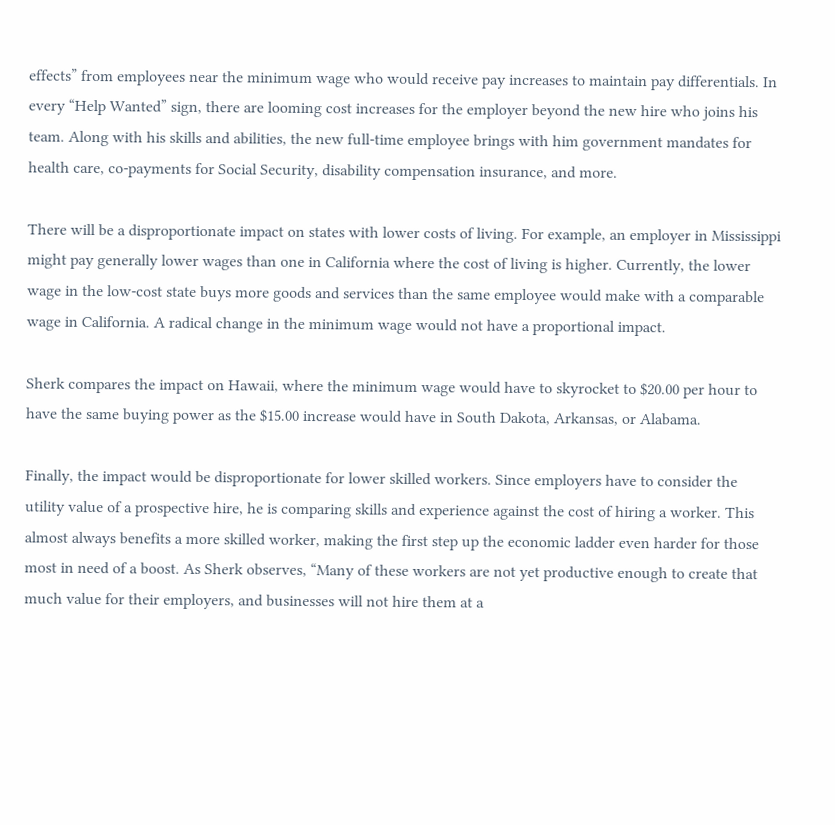effects” from employees near the minimum wage who would receive pay increases to maintain pay differentials. In every “Help Wanted” sign, there are looming cost increases for the employer beyond the new hire who joins his team. Along with his skills and abilities, the new full-time employee brings with him government mandates for health care, co-payments for Social Security, disability compensation insurance, and more.

There will be a disproportionate impact on states with lower costs of living. For example, an employer in Mississippi might pay generally lower wages than one in California where the cost of living is higher. Currently, the lower wage in the low-cost state buys more goods and services than the same employee would make with a comparable wage in California. A radical change in the minimum wage would not have a proportional impact.

Sherk compares the impact on Hawaii, where the minimum wage would have to skyrocket to $20.00 per hour to have the same buying power as the $15.00 increase would have in South Dakota, Arkansas, or Alabama.

Finally, the impact would be disproportionate for lower skilled workers. Since employers have to consider the utility value of a prospective hire, he is comparing skills and experience against the cost of hiring a worker. This almost always benefits a more skilled worker, making the first step up the economic ladder even harder for those most in need of a boost. As Sherk observes, “Many of these workers are not yet productive enough to create that much value for their employers, and businesses will not hire them at a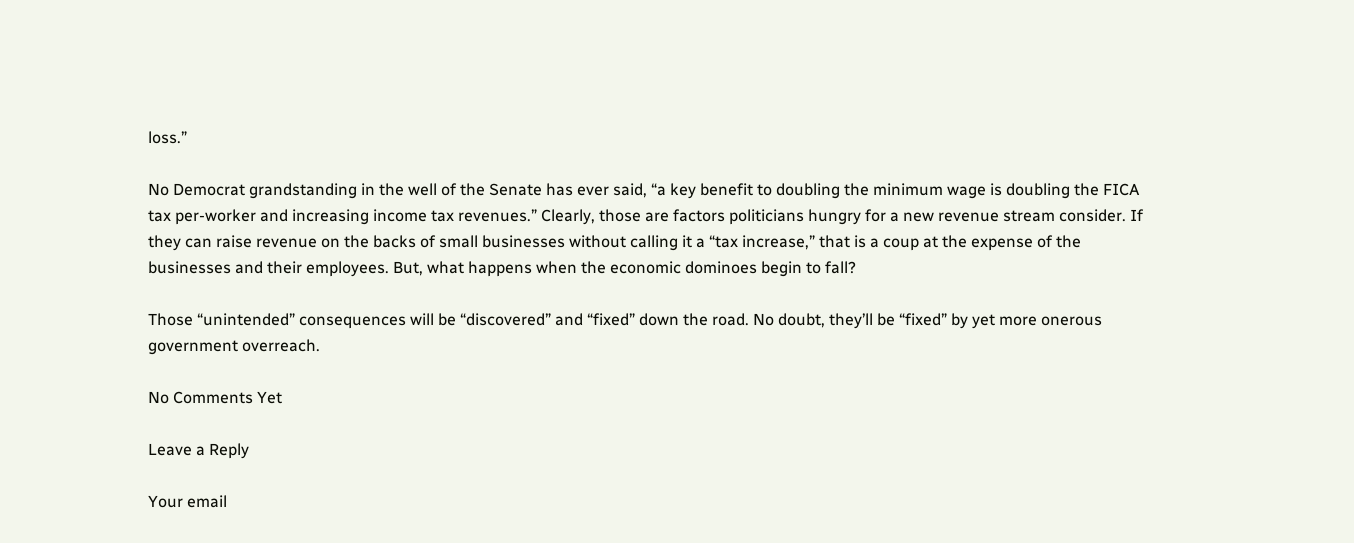loss.”

No Democrat grandstanding in the well of the Senate has ever said, “a key benefit to doubling the minimum wage is doubling the FICA tax per-worker and increasing income tax revenues.” Clearly, those are factors politicians hungry for a new revenue stream consider. If they can raise revenue on the backs of small businesses without calling it a “tax increase,” that is a coup at the expense of the businesses and their employees. But, what happens when the economic dominoes begin to fall?

Those “unintended” consequences will be “discovered” and “fixed” down the road. No doubt, they’ll be “fixed” by yet more onerous government overreach.

No Comments Yet

Leave a Reply

Your email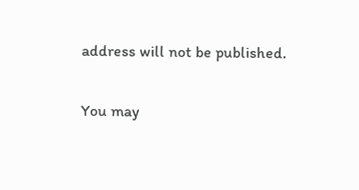address will not be published.

You may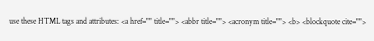use these HTML tags and attributes: <a href="" title=""> <abbr title=""> <acronym title=""> <b> <blockquote cite="">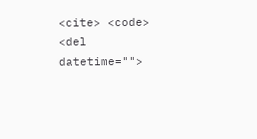<cite> <code> <del datetime="">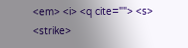<em> <i> <q cite=""> <s> <strike>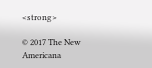<strong>

© 2017 The New Americana